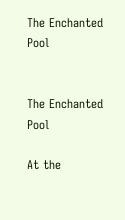The Enchanted Pool


The Enchanted Pool

At the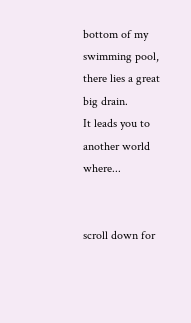bottom of my swimming pool,
there lies a great big drain.
It leads you to another world where...


scroll down for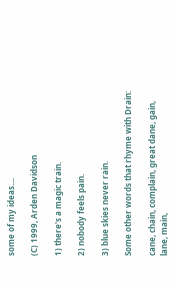some of my ideas....

(C) 1999, Arden Davidson

1) there's a magic train.

2) nobody feels pain.

3) blue skies never rain.

Some other words that rhyme with Drain:

cane, chain, complain, great dane, gain,
lane, main,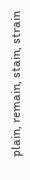plain, remain, stain, strain